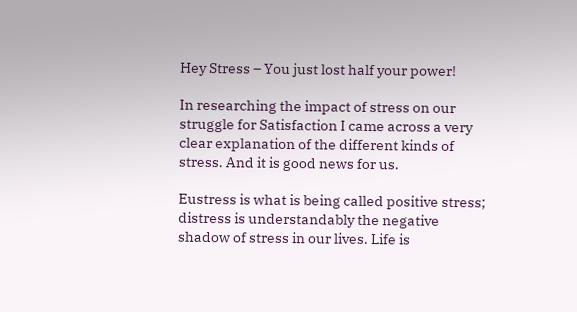Hey Stress – You just lost half your power!

In researching the impact of stress on our struggle for Satisfaction I came across a very clear explanation of the different kinds of stress. And it is good news for us.

Eustress is what is being called positive stress; distress is understandably the negative shadow of stress in our lives. Life is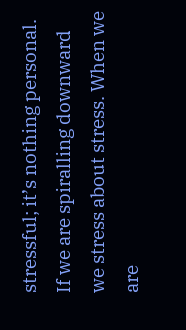stressful; it’s nothing personal. If we are spiralling downward we stress about stress. When we are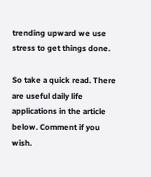trending upward we use stress to get things done.

So take a quick read. There are useful daily life applications in the article below. Comment if you wish.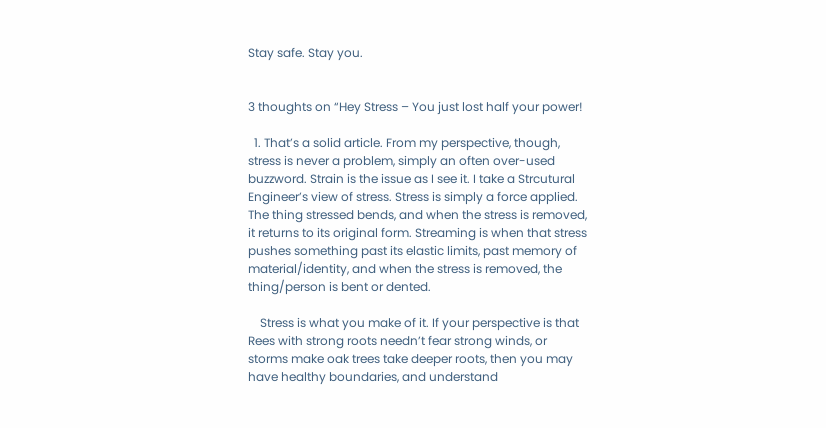Stay safe. Stay you.


3 thoughts on “Hey Stress – You just lost half your power!

  1. That’s a solid article. From my perspective, though, stress is never a problem, simply an often over-used buzzword. Strain is the issue as I see it. I take a Strcutural Engineer’s view of stress. Stress is simply a force applied. The thing stressed bends, and when the stress is removed, it returns to its original form. Streaming is when that stress pushes something past its elastic limits, past memory of material/identity, and when the stress is removed, the thing/person is bent or dented.

    Stress is what you make of it. If your perspective is that Rees with strong roots needn’t fear strong winds, or storms make oak trees take deeper roots, then you may have healthy boundaries, and understand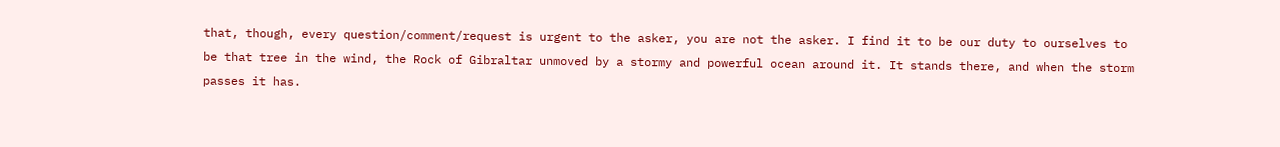that, though, every question/comment/request is urgent to the asker, you are not the asker. I find it to be our duty to ourselves to be that tree in the wind, the Rock of Gibraltar unmoved by a stormy and powerful ocean around it. It stands there, and when the storm passes it has.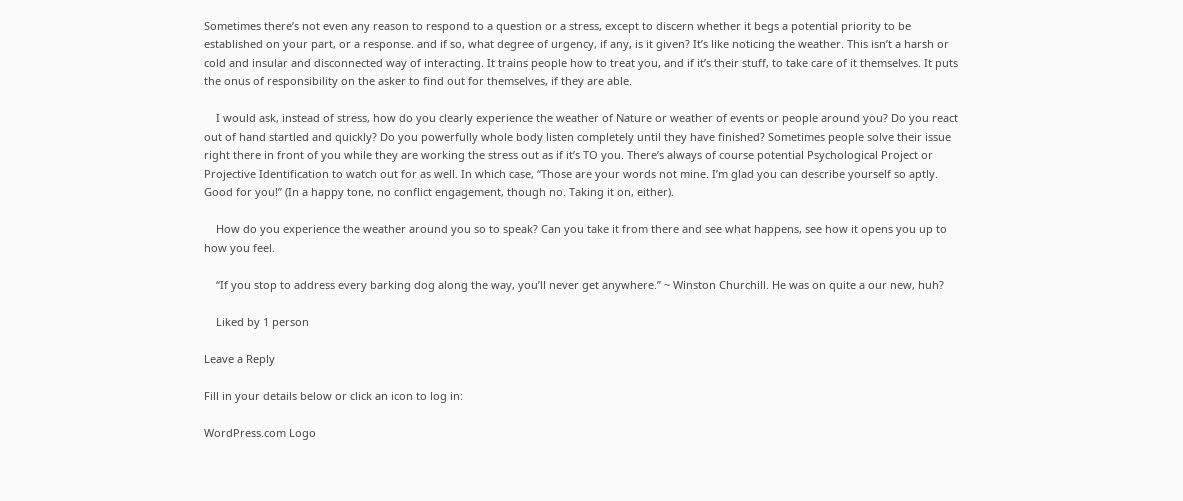Sometimes there’s not even any reason to respond to a question or a stress, except to discern whether it begs a potential priority to be established on your part, or a response. and if so, what degree of urgency, if any, is it given? It’s like noticing the weather. This isn’t a harsh or cold and insular and disconnected way of interacting. It trains people how to treat you, and if it’s their stuff, to take care of it themselves. It puts the onus of responsibility on the asker to find out for themselves, if they are able.

    I would ask, instead of stress, how do you clearly experience the weather of Nature or weather of events or people around you? Do you react out of hand startled and quickly? Do you powerfully whole body listen completely until they have finished? Sometimes people solve their issue right there in front of you while they are working the stress out as if it’s TO you. There’s always of course potential Psychological Project or Projective Identification to watch out for as well. In which case, “Those are your words not mine. I’m glad you can describe yourself so aptly. Good for you!” (In a happy tone, no conflict engagement, though no. Taking it on, either).

    How do you experience the weather around you so to speak? Can you take it from there and see what happens, see how it opens you up to how you feel.

    “If you stop to address every barking dog along the way, you’ll never get anywhere.” ~ Winston Churchill. He was on quite a our new, huh?

    Liked by 1 person

Leave a Reply

Fill in your details below or click an icon to log in:

WordPress.com Logo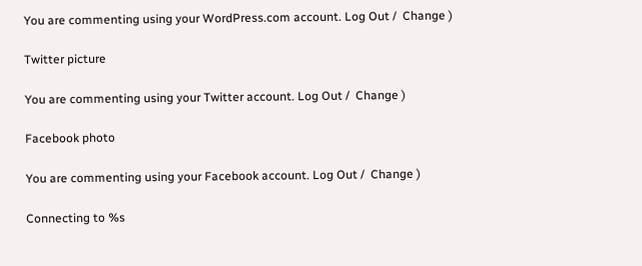You are commenting using your WordPress.com account. Log Out /  Change )

Twitter picture

You are commenting using your Twitter account. Log Out /  Change )

Facebook photo

You are commenting using your Facebook account. Log Out /  Change )

Connecting to %s